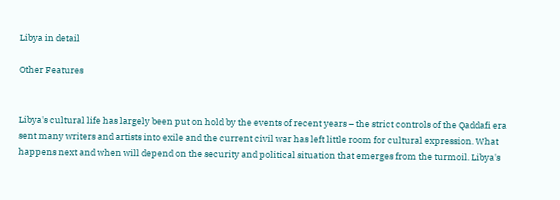Libya in detail

Other Features


Libya's cultural life has largely been put on hold by the events of recent years – the strict controls of the Qaddafi era sent many writers and artists into exile and the current civil war has left little room for cultural expression. What happens next and when will depend on the security and political situation that emerges from the turmoil. Libya's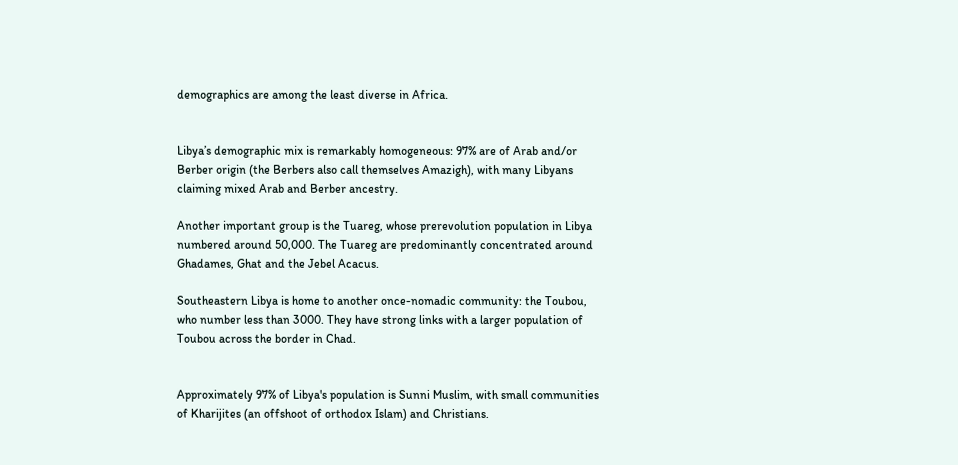demographics are among the least diverse in Africa.


Libya’s demographic mix is remarkably homogeneous: 97% are of Arab and/or Berber origin (the Berbers also call themselves Amazigh), with many Libyans claiming mixed Arab and Berber ancestry.

Another important group is the Tuareg, whose prerevolution population in Libya numbered around 50,000. The Tuareg are predominantly concentrated around Ghadames, Ghat and the Jebel Acacus.

Southeastern Libya is home to another once-nomadic community: the Toubou, who number less than 3000. They have strong links with a larger population of Toubou across the border in Chad.


Approximately 97% of Libya's population is Sunni Muslim, with small communities of Kharijites (an offshoot of orthodox Islam) and Christians.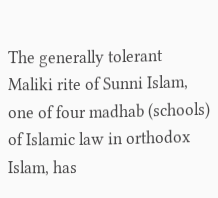The generally tolerant Maliki rite of Sunni Islam, one of four madhab (schools) of Islamic law in orthodox Islam, has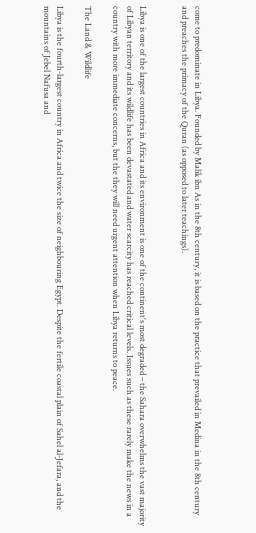come to predominate in Libya. Founded by Malik ibn As in the 8th century, it is based on the practice that prevailed in Medina in the 8th century and preaches the primacy of the Quran (as opposed to later teachings).


Libya is one of the largest countries in Africa and its environment is one of the continent's most degraded – the Sahara overwhelms the vast majority of Libyan territory and its wildlife has been devastated and water scarcity has reached critical levels. Issues such as these rarely make the news in a country with more immediate concerns, but the they will need urgent attention when Libya returns to peace.

The Land & Wildlife

Libya is the fourth-largest country in Africa and twice the size of neighbouring Egypt. Despite the fertile coastal plain of Sahel al-Jefara, and the mountains of Jebel Nafusa and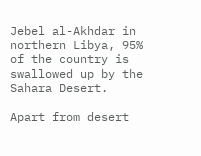Jebel al-Akhdar in northern Libya, 95% of the country is swallowed up by the Sahara Desert.

Apart from desert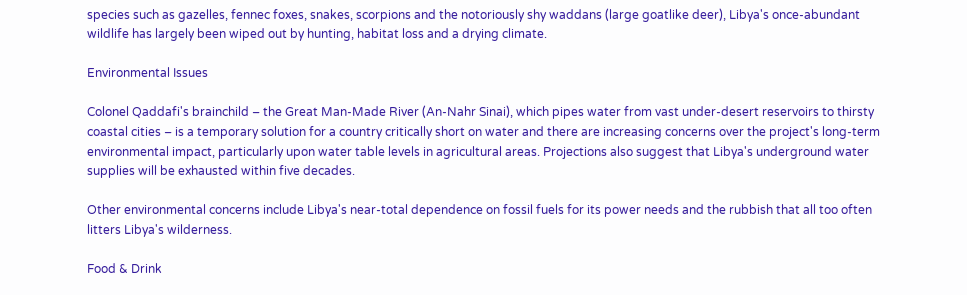species such as gazelles, fennec foxes, snakes, scorpions and the notoriously shy waddans (large goatlike deer), Libya's once-abundant wildlife has largely been wiped out by hunting, habitat loss and a drying climate.

Environmental Issues

Colonel Qaddafi's brainchild – the Great Man-Made River (An-Nahr Sinai), which pipes water from vast under-desert reservoirs to thirsty coastal cities – is a temporary solution for a country critically short on water and there are increasing concerns over the project's long-term environmental impact, particularly upon water table levels in agricultural areas. Projections also suggest that Libya's underground water supplies will be exhausted within five decades.

Other environmental concerns include Libya's near-total dependence on fossil fuels for its power needs and the rubbish that all too often litters Libya's wilderness.

Food & Drink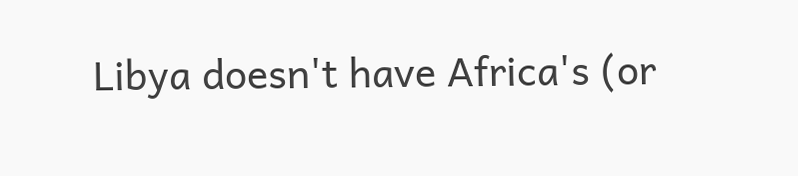Libya doesn't have Africa's (or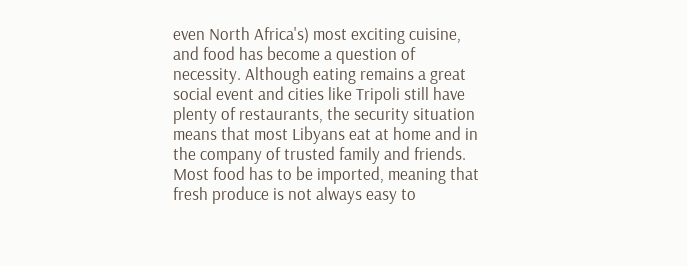even North Africa's) most exciting cuisine, and food has become a question of necessity. Although eating remains a great social event and cities like Tripoli still have plenty of restaurants, the security situation means that most Libyans eat at home and in the company of trusted family and friends. Most food has to be imported, meaning that fresh produce is not always easy to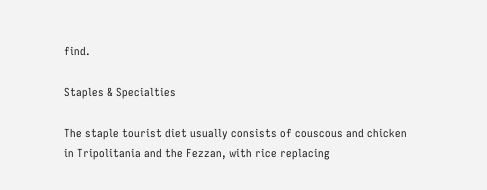find.

Staples & Specialties

The staple tourist diet usually consists of couscous and chicken in Tripolitania and the Fezzan, with rice replacing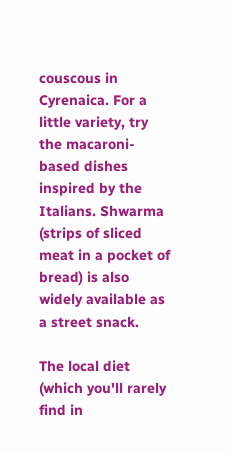couscous in Cyrenaica. For a little variety, try the macaroni-based dishes inspired by the Italians. Shwarma (strips of sliced meat in a pocket of bread) is also widely available as a street snack.

The local diet (which you'll rarely find in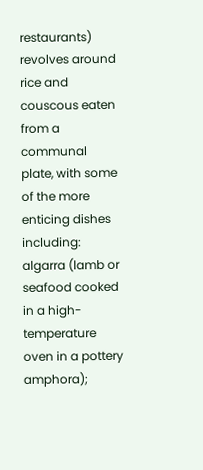restaurants) revolves around rice and couscous eaten from a communal plate, with some of the more enticing dishes including: algarra (lamb or seafood cooked in a high-temperature oven in a pottery amphora);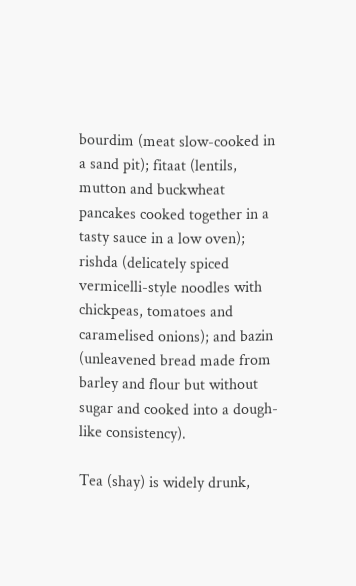bourdim (meat slow-cooked in a sand pit); fitaat (lentils, mutton and buckwheat pancakes cooked together in a tasty sauce in a low oven); rishda (delicately spiced vermicelli-style noodles with chickpeas, tomatoes and caramelised onions); and bazin (unleavened bread made from barley and flour but without sugar and cooked into a dough-like consistency).

Tea (shay) is widely drunk,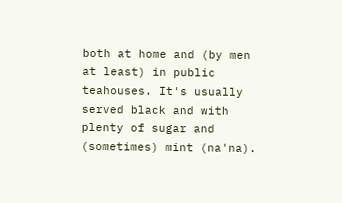both at home and (by men at least) in public teahouses. It's usually served black and with plenty of sugar and (sometimes) mint (na'na).